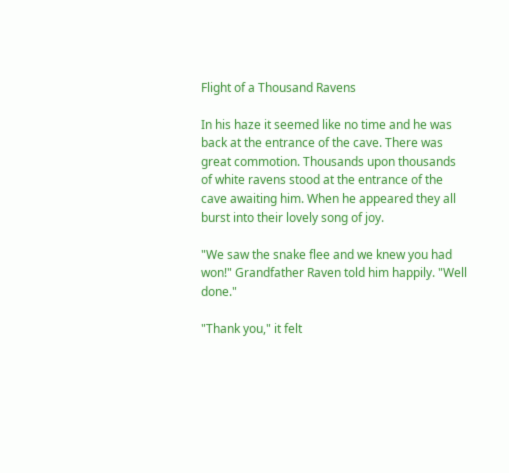Flight of a Thousand Ravens

In his haze it seemed like no time and he was back at the entrance of the cave. There was great commotion. Thousands upon thousands of white ravens stood at the entrance of the cave awaiting him. When he appeared they all burst into their lovely song of joy.

"We saw the snake flee and we knew you had won!" Grandfather Raven told him happily. "Well done."

"Thank you," it felt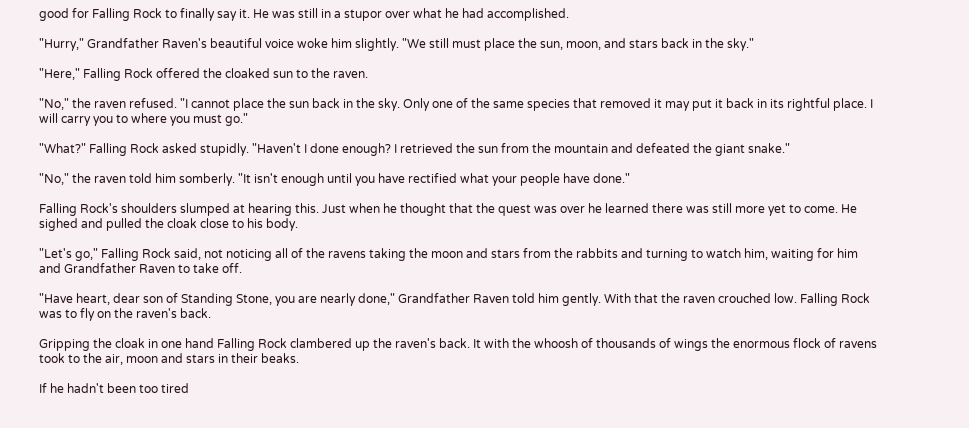good for Falling Rock to finally say it. He was still in a stupor over what he had accomplished.

"Hurry," Grandfather Raven's beautiful voice woke him slightly. "We still must place the sun, moon, and stars back in the sky."

"Here," Falling Rock offered the cloaked sun to the raven.

"No," the raven refused. "I cannot place the sun back in the sky. Only one of the same species that removed it may put it back in its rightful place. I will carry you to where you must go."

"What?" Falling Rock asked stupidly. "Haven't I done enough? I retrieved the sun from the mountain and defeated the giant snake."

"No," the raven told him somberly. "It isn't enough until you have rectified what your people have done."

Falling Rock's shoulders slumped at hearing this. Just when he thought that the quest was over he learned there was still more yet to come. He sighed and pulled the cloak close to his body.

"Let's go," Falling Rock said, not noticing all of the ravens taking the moon and stars from the rabbits and turning to watch him, waiting for him and Grandfather Raven to take off.

"Have heart, dear son of Standing Stone, you are nearly done," Grandfather Raven told him gently. With that the raven crouched low. Falling Rock was to fly on the raven's back.

Gripping the cloak in one hand Falling Rock clambered up the raven's back. It with the whoosh of thousands of wings the enormous flock of ravens took to the air, moon and stars in their beaks.

If he hadn't been too tired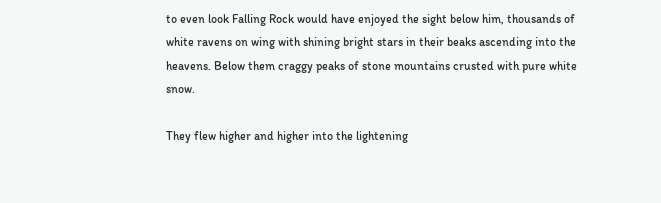to even look Falling Rock would have enjoyed the sight below him, thousands of white ravens on wing with shining bright stars in their beaks ascending into the heavens. Below them craggy peaks of stone mountains crusted with pure white snow.

They flew higher and higher into the lightening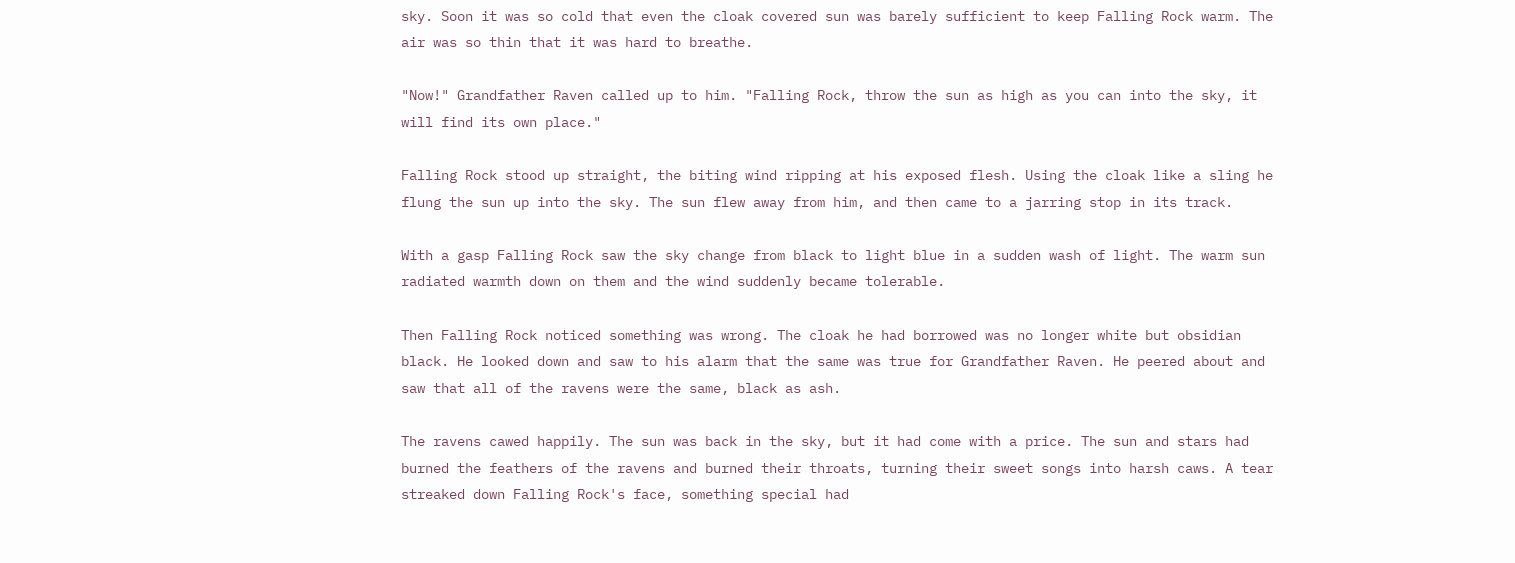sky. Soon it was so cold that even the cloak covered sun was barely sufficient to keep Falling Rock warm. The air was so thin that it was hard to breathe.

"Now!" Grandfather Raven called up to him. "Falling Rock, throw the sun as high as you can into the sky, it will find its own place."

Falling Rock stood up straight, the biting wind ripping at his exposed flesh. Using the cloak like a sling he flung the sun up into the sky. The sun flew away from him, and then came to a jarring stop in its track.

With a gasp Falling Rock saw the sky change from black to light blue in a sudden wash of light. The warm sun radiated warmth down on them and the wind suddenly became tolerable.

Then Falling Rock noticed something was wrong. The cloak he had borrowed was no longer white but obsidian black. He looked down and saw to his alarm that the same was true for Grandfather Raven. He peered about and saw that all of the ravens were the same, black as ash.

The ravens cawed happily. The sun was back in the sky, but it had come with a price. The sun and stars had burned the feathers of the ravens and burned their throats, turning their sweet songs into harsh caws. A tear streaked down Falling Rock's face, something special had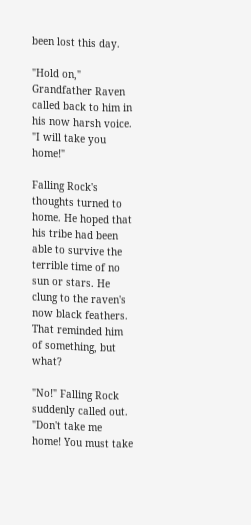been lost this day.

"Hold on," Grandfather Raven called back to him in his now harsh voice. "I will take you home!"

Falling Rock's thoughts turned to home. He hoped that his tribe had been able to survive the terrible time of no sun or stars. He clung to the raven's now black feathers. That reminded him of something, but what?

"No!" Falling Rock suddenly called out. "Don't take me home! You must take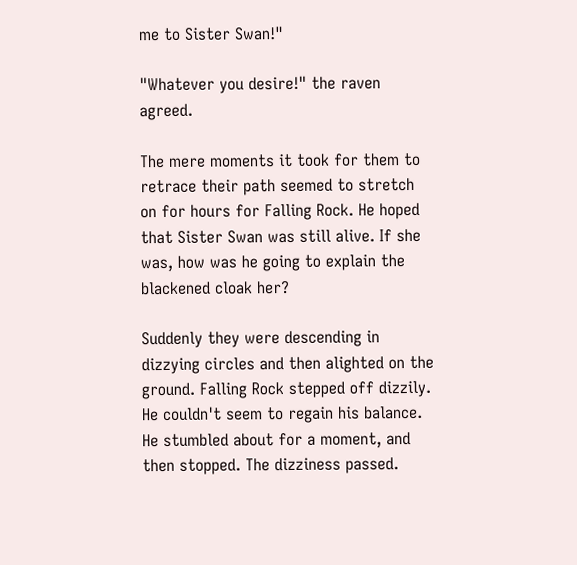me to Sister Swan!"

"Whatever you desire!" the raven agreed.

The mere moments it took for them to retrace their path seemed to stretch on for hours for Falling Rock. He hoped that Sister Swan was still alive. If she was, how was he going to explain the blackened cloak her?

Suddenly they were descending in dizzying circles and then alighted on the ground. Falling Rock stepped off dizzily. He couldn't seem to regain his balance. He stumbled about for a moment, and then stopped. The dizziness passed.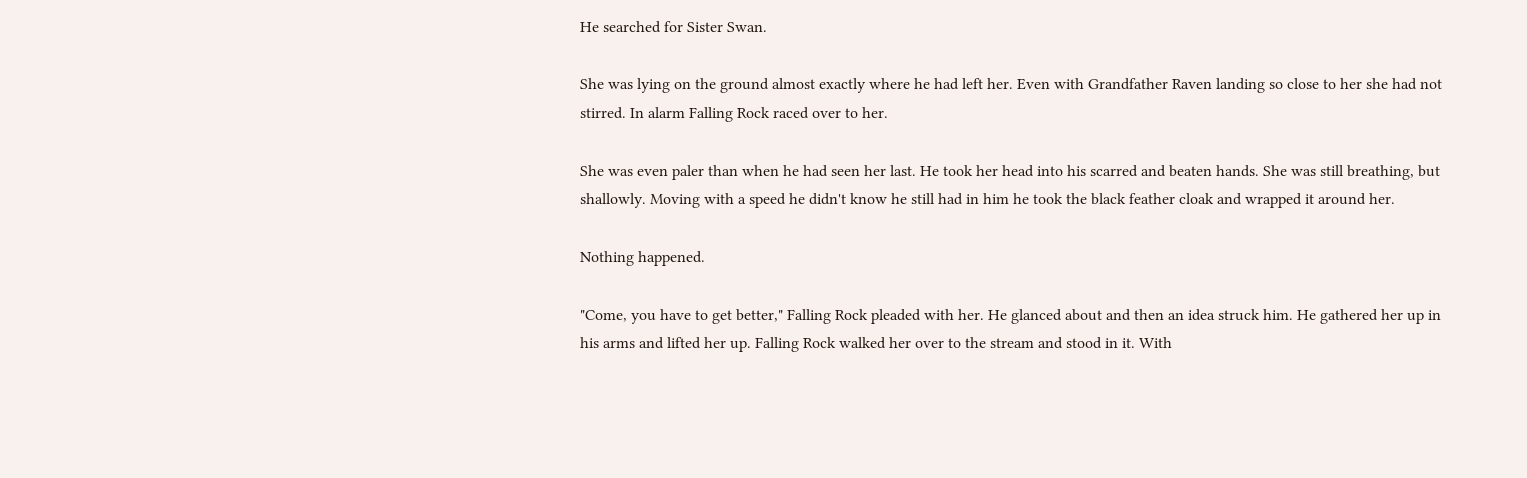He searched for Sister Swan.

She was lying on the ground almost exactly where he had left her. Even with Grandfather Raven landing so close to her she had not stirred. In alarm Falling Rock raced over to her.

She was even paler than when he had seen her last. He took her head into his scarred and beaten hands. She was still breathing, but shallowly. Moving with a speed he didn't know he still had in him he took the black feather cloak and wrapped it around her.

Nothing happened.

"Come, you have to get better," Falling Rock pleaded with her. He glanced about and then an idea struck him. He gathered her up in his arms and lifted her up. Falling Rock walked her over to the stream and stood in it. With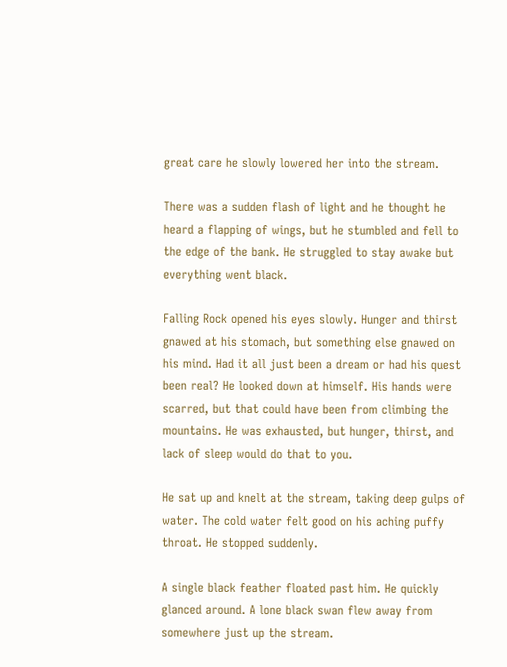great care he slowly lowered her into the stream.

There was a sudden flash of light and he thought he heard a flapping of wings, but he stumbled and fell to the edge of the bank. He struggled to stay awake but everything went black.

Falling Rock opened his eyes slowly. Hunger and thirst gnawed at his stomach, but something else gnawed on his mind. Had it all just been a dream or had his quest been real? He looked down at himself. His hands were scarred, but that could have been from climbing the mountains. He was exhausted, but hunger, thirst, and lack of sleep would do that to you.

He sat up and knelt at the stream, taking deep gulps of water. The cold water felt good on his aching puffy throat. He stopped suddenly.

A single black feather floated past him. He quickly glanced around. A lone black swan flew away from somewhere just up the stream.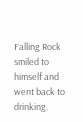Falling Rock smiled to himself and went back to drinking.